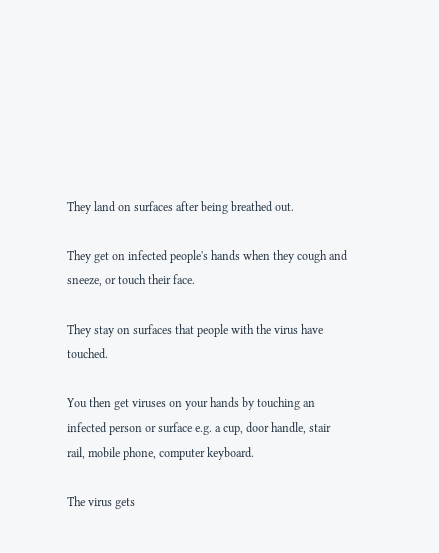They land on surfaces after being breathed out.

They get on infected people's hands when they cough and sneeze, or touch their face.

They stay on surfaces that people with the virus have touched.

You then get viruses on your hands by touching an infected person or surface e.g. a cup, door handle, stair rail, mobile phone, computer keyboard.

The virus gets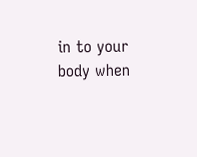in to your body when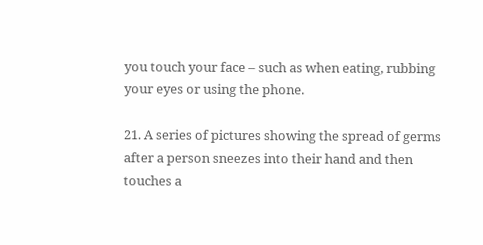you touch your face – such as when eating, rubbing your eyes or using the phone.

21. A series of pictures showing the spread of germs after a person sneezes into their hand and then touches a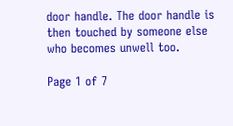door handle. The door handle is then touched by someone else who becomes unwell too.

Page 1 of 7